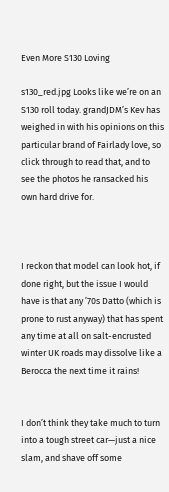Even More S130 Loving

s130_red.jpg Looks like we’re on an S130 roll today. grandJDM’s Kev has weighed in with his opinions on this particular brand of Fairlady love, so click through to read that, and to see the photos he ransacked his own hard drive for.



I reckon that model can look hot, if done right, but the issue I would have is that any ’70s Datto (which is prone to rust anyway) that has spent any time at all on salt-encrusted winter UK roads may dissolve like a Berocca the next time it rains!


I don’t think they take much to turn into a tough street car—just a nice slam, and shave off some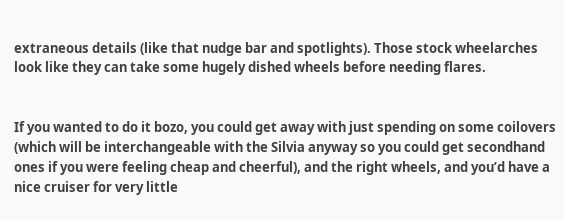extraneous details (like that nudge bar and spotlights). Those stock wheelarches look like they can take some hugely dished wheels before needing flares.


If you wanted to do it bozo, you could get away with just spending on some coilovers (which will be interchangeable with the Silvia anyway so you could get secondhand ones if you were feeling cheap and cheerful), and the right wheels, and you’d have a nice cruiser for very little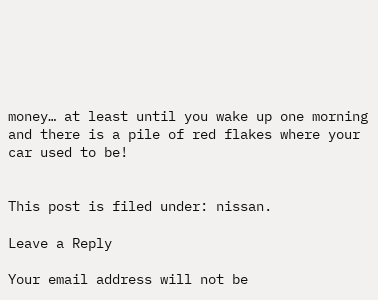money… at least until you wake up one morning and there is a pile of red flakes where your car used to be!


This post is filed under: nissan.

Leave a Reply

Your email address will not be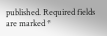published. Required fields are marked *